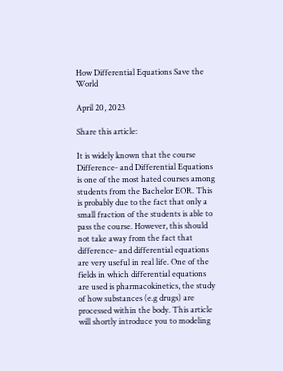How Differential Equations Save the World

April 20, 2023

Share this article:

It is widely known that the course Difference- and Differential Equations is one of the most hated courses among students from the Bachelor EOR. This is probably due to the fact that only a small fraction of the students is able to pass the course. However, this should not take away from the fact that difference- and differential equations are very useful in real life. One of the fields in which differential equations are used is pharmacokinetics, the study of how substances (e.g drugs) are processed within the body. This article will shortly introduce you to modeling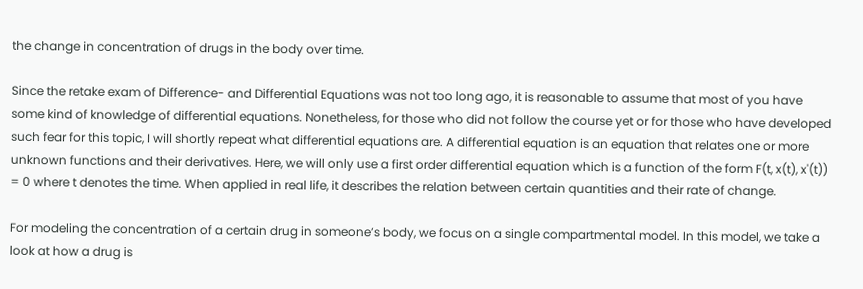the change in concentration of drugs in the body over time.

Since the retake exam of Difference- and Differential Equations was not too long ago, it is reasonable to assume that most of you have some kind of knowledge of differential equations. Nonetheless, for those who did not follow the course yet or for those who have developed such fear for this topic, I will shortly repeat what differential equations are. A differential equation is an equation that relates one or more unknown functions and their derivatives. Here, we will only use a first order differential equation which is a function of the form F(t, x(t), x'(t)) = 0 where t denotes the time. When applied in real life, it describes the relation between certain quantities and their rate of change.

For modeling the concentration of a certain drug in someone’s body, we focus on a single compartmental model. In this model, we take a look at how a drug is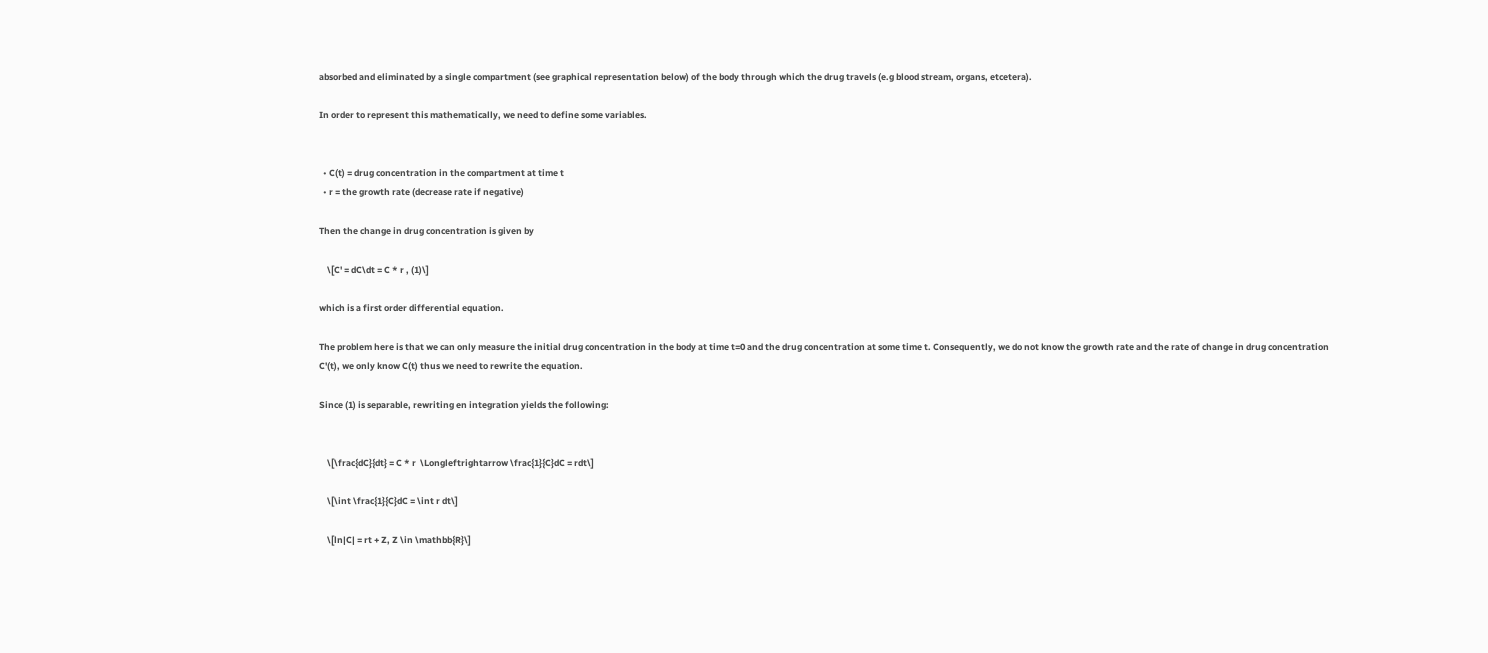absorbed and eliminated by a single compartment (see graphical representation below) of the body through which the drug travels (e.g blood stream, organs, etcetera).

In order to represent this mathematically, we need to define some variables.


  • C(t) = drug concentration in the compartment at time t
  • r = the growth rate (decrease rate if negative)

Then the change in drug concentration is given by

    \[C' = dC\dt = C * r , (1)\]

which is a first order differential equation.

The problem here is that we can only measure the initial drug concentration in the body at time t=0 and the drug concentration at some time t. Consequently, we do not know the growth rate and the rate of change in drug concentration C'(t), we only know C(t) thus we need to rewrite the equation.

Since (1) is separable, rewriting en integration yields the following:


    \[\frac{dC}{dt} = C * r  \Longleftrightarrow \frac{1}{C}dC = rdt\]

    \[\int \frac{1}{C}dC = \int r dt\]

    \[ln|C| = rt + Z, Z \in \mathbb{R}\]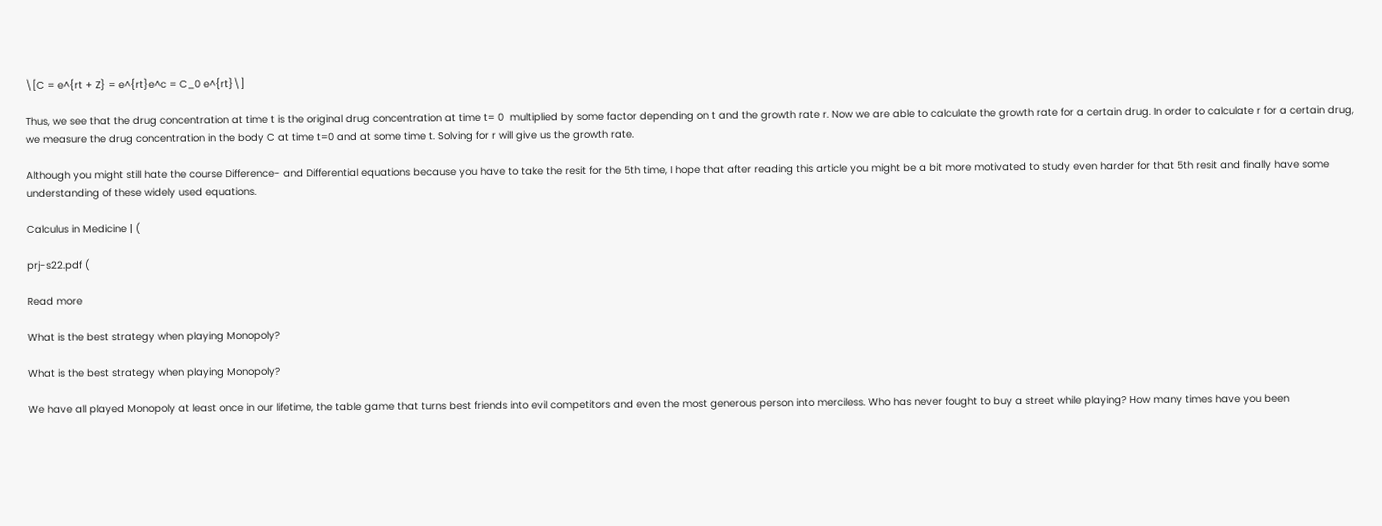\[C = e^{rt + Z} = e^{rt}e^c = C_0 e^{rt}\]

Thus, we see that the drug concentration at time t is the original drug concentration at time t= 0  multiplied by some factor depending on t and the growth rate r. Now we are able to calculate the growth rate for a certain drug. In order to calculate r for a certain drug, we measure the drug concentration in the body C at time t=0 and at some time t. Solving for r will give us the growth rate.

Although you might still hate the course Difference- and Differential equations because you have to take the resit for the 5th time, I hope that after reading this article you might be a bit more motivated to study even harder for that 5th resit and finally have some understanding of these widely used equations.

Calculus in Medicine | (

prj-s22.pdf (

Read more

What is the best strategy when playing Monopoly?

What is the best strategy when playing Monopoly?

We have all played Monopoly at least once in our lifetime, the table game that turns best friends into evil competitors and even the most generous person into merciless. Who has never fought to buy a street while playing? How many times have you been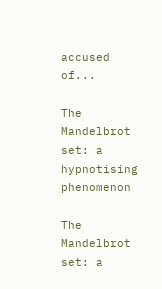accused of...

The Mandelbrot set: a hypnotising phenomenon

The Mandelbrot set: a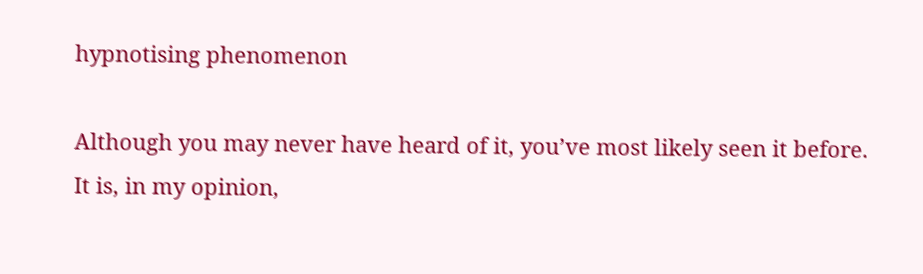hypnotising phenomenon

Although you may never have heard of it, you’ve most likely seen it before. It is, in my opinion,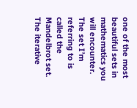one of the most beautiful sets in mathematics you will encounter. The set I’m referring to is called the Mandelbrot set. The iterative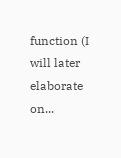function (I will later elaborate on...